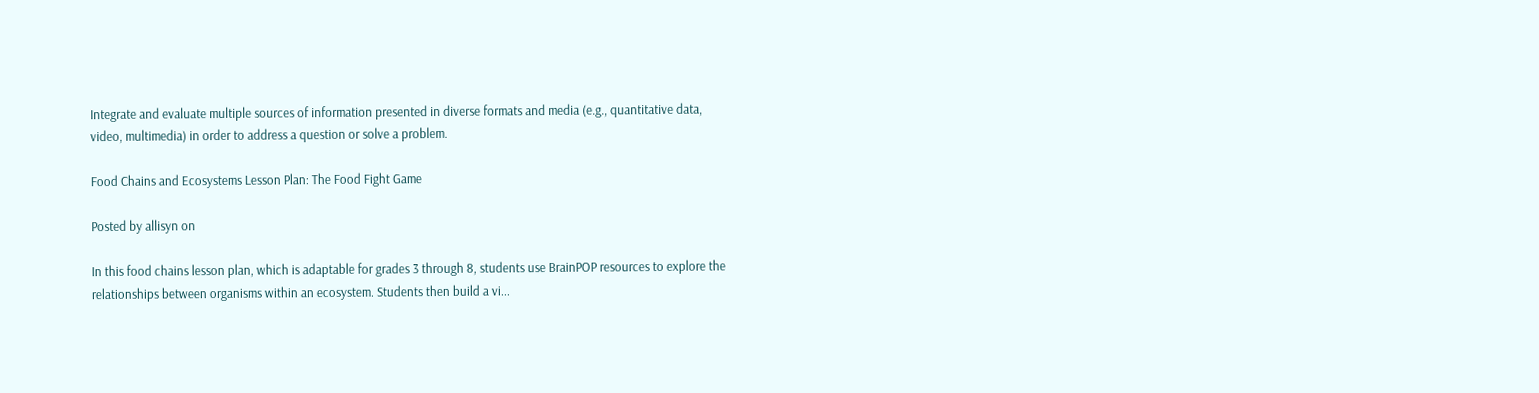Integrate and evaluate multiple sources of information presented in diverse formats and media (e.g., quantitative data, video, multimedia) in order to address a question or solve a problem.

Food Chains and Ecosystems Lesson Plan: The Food Fight Game

Posted by allisyn on

In this food chains lesson plan, which is adaptable for grades 3 through 8, students use BrainPOP resources to explore the relationships between organisms within an ecosystem. Students then build a vi...